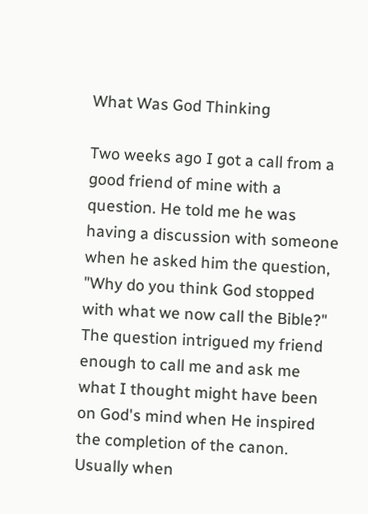What Was God Thinking

Two weeks ago I got a call from a good friend of mine with a question. He told me he was having a discussion with someone when he asked him the question, "Why do you think God stopped with what we now call the Bible?" The question intrigued my friend enough to call me and ask me what I thought might have been on God's mind when He inspired the completion of the canon. Usually when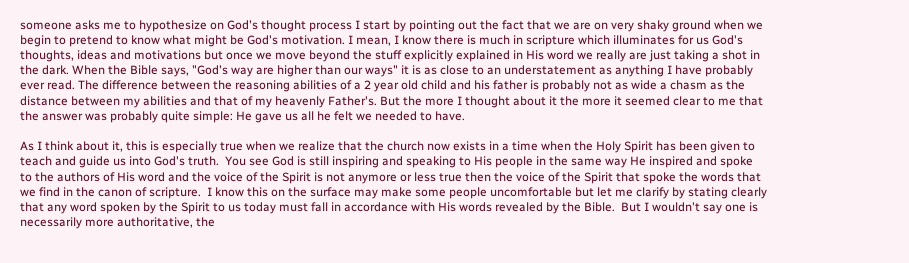someone asks me to hypothesize on God's thought process I start by pointing out the fact that we are on very shaky ground when we begin to pretend to know what might be God's motivation. I mean, I know there is much in scripture which illuminates for us God's thoughts, ideas and motivations but once we move beyond the stuff explicitly explained in His word we really are just taking a shot in the dark. When the Bible says, "God's way are higher than our ways" it is as close to an understatement as anything I have probably ever read. The difference between the reasoning abilities of a 2 year old child and his father is probably not as wide a chasm as the distance between my abilities and that of my heavenly Father's. But the more I thought about it the more it seemed clear to me that the answer was probably quite simple: He gave us all he felt we needed to have.

As I think about it, this is especially true when we realize that the church now exists in a time when the Holy Spirit has been given to teach and guide us into God's truth.  You see God is still inspiring and speaking to His people in the same way He inspired and spoke to the authors of His word and the voice of the Spirit is not anymore or less true then the voice of the Spirit that spoke the words that we find in the canon of scripture.  I know this on the surface may make some people uncomfortable but let me clarify by stating clearly that any word spoken by the Spirit to us today must fall in accordance with His words revealed by the Bible.  But I wouldn't say one is necessarily more authoritative, the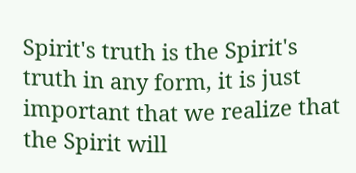Spirit's truth is the Spirit's truth in any form, it is just important that we realize that the Spirit will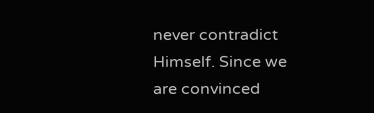never contradict Himself. Since we are convinced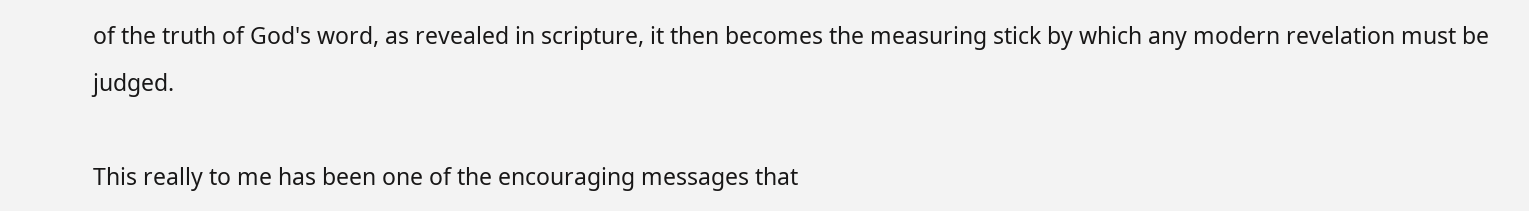of the truth of God's word, as revealed in scripture, it then becomes the measuring stick by which any modern revelation must be judged.

This really to me has been one of the encouraging messages that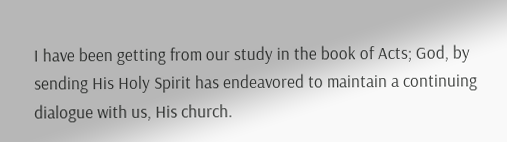I have been getting from our study in the book of Acts; God, by sending His Holy Spirit has endeavored to maintain a continuing dialogue with us, His church.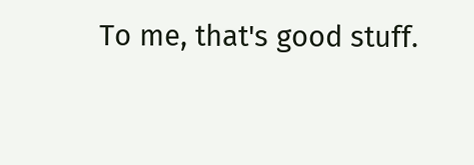To me, that's good stuff.